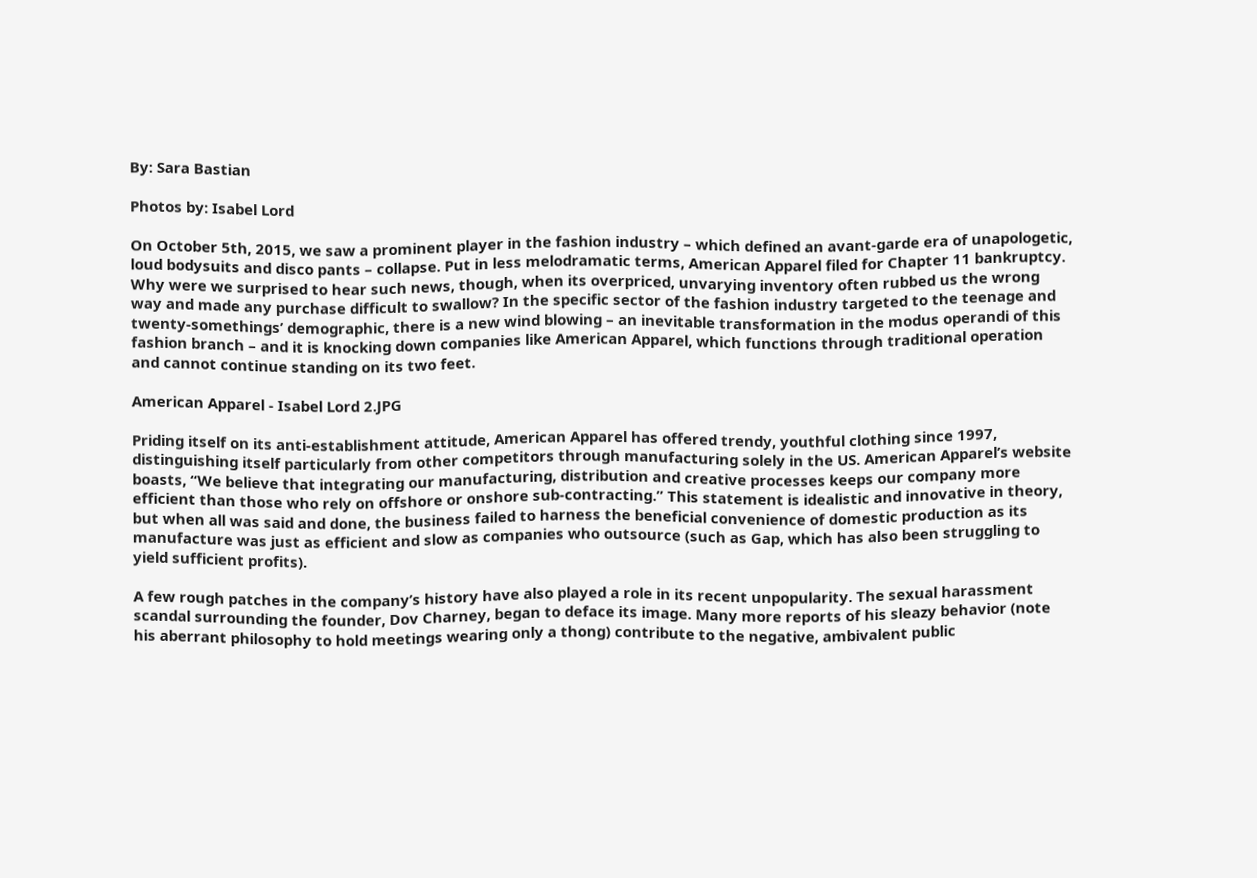By: Sara Bastian

Photos by: Isabel Lord

On October 5th, 2015, we saw a prominent player in the fashion industry – which defined an avant-garde era of unapologetic, loud bodysuits and disco pants – collapse. Put in less melodramatic terms, American Apparel filed for Chapter 11 bankruptcy. Why were we surprised to hear such news, though, when its overpriced, unvarying inventory often rubbed us the wrong way and made any purchase difficult to swallow? In the specific sector of the fashion industry targeted to the teenage and twenty-somethings’ demographic, there is a new wind blowing – an inevitable transformation in the modus operandi of this fashion branch – and it is knocking down companies like American Apparel, which functions through traditional operation and cannot continue standing on its two feet.

American Apparel - Isabel Lord 2.JPG

Priding itself on its anti-establishment attitude, American Apparel has offered trendy, youthful clothing since 1997, distinguishing itself particularly from other competitors through manufacturing solely in the US. American Apparel’s website boasts, “We believe that integrating our manufacturing, distribution and creative processes keeps our company more efficient than those who rely on offshore or onshore sub-contracting.” This statement is idealistic and innovative in theory, but when all was said and done, the business failed to harness the beneficial convenience of domestic production as its manufacture was just as efficient and slow as companies who outsource (such as Gap, which has also been struggling to yield sufficient profits).

A few rough patches in the company’s history have also played a role in its recent unpopularity. The sexual harassment scandal surrounding the founder, Dov Charney, began to deface its image. Many more reports of his sleazy behavior (note his aberrant philosophy to hold meetings wearing only a thong) contribute to the negative, ambivalent public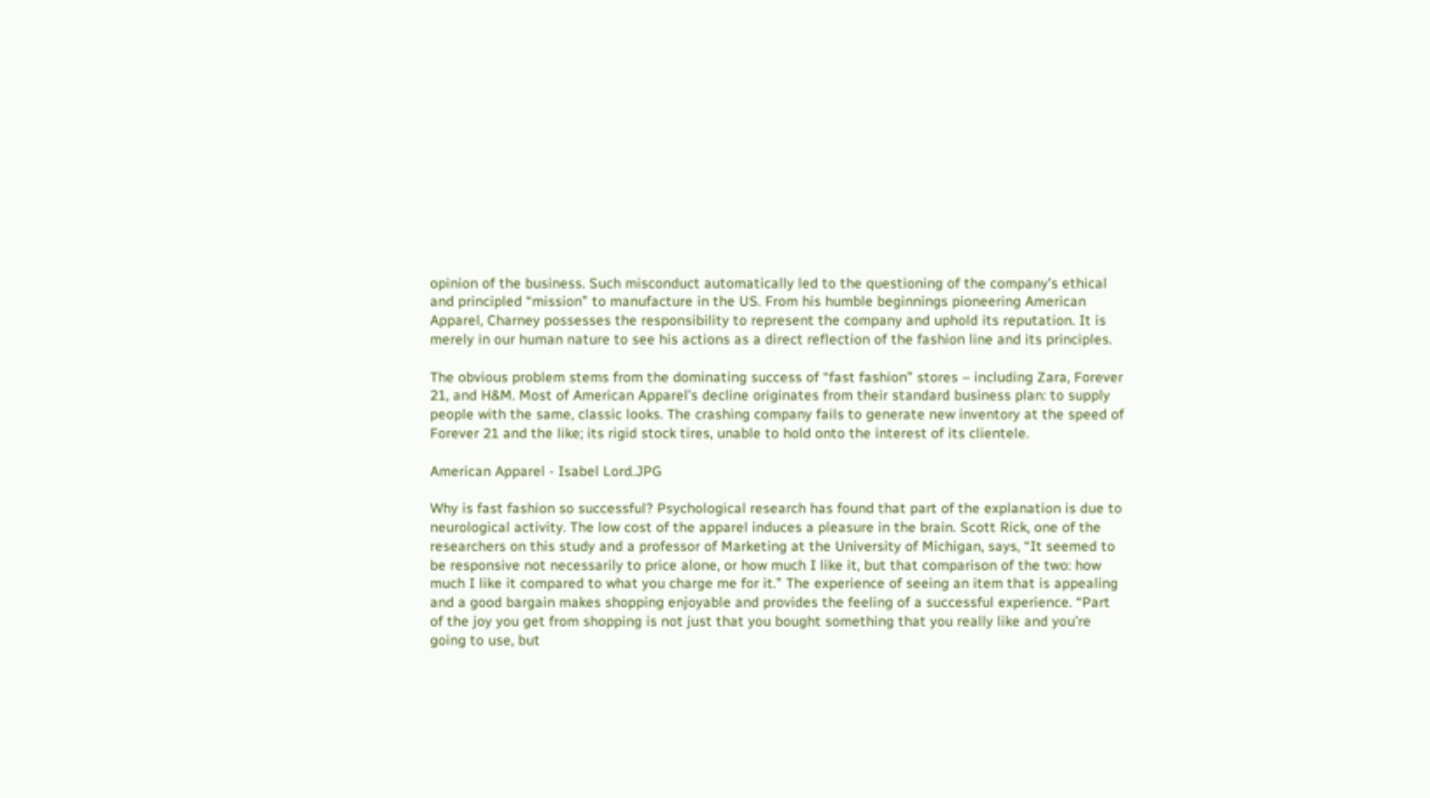opinion of the business. Such misconduct automatically led to the questioning of the company’s ethical and principled “mission” to manufacture in the US. From his humble beginnings pioneering American Apparel, Charney possesses the responsibility to represent the company and uphold its reputation. It is merely in our human nature to see his actions as a direct reflection of the fashion line and its principles.

The obvious problem stems from the dominating success of “fast fashion” stores – including Zara, Forever 21, and H&M. Most of American Apparel’s decline originates from their standard business plan: to supply people with the same, classic looks. The crashing company fails to generate new inventory at the speed of Forever 21 and the like; its rigid stock tires, unable to hold onto the interest of its clientele.

American Apparel - Isabel Lord.JPG

Why is fast fashion so successful? Psychological research has found that part of the explanation is due to neurological activity. The low cost of the apparel induces a pleasure in the brain. Scott Rick, one of the researchers on this study and a professor of Marketing at the University of Michigan, says, “It seemed to be responsive not necessarily to price alone, or how much I like it, but that comparison of the two: how much I like it compared to what you charge me for it.” The experience of seeing an item that is appealing and a good bargain makes shopping enjoyable and provides the feeling of a successful experience. “Part of the joy you get from shopping is not just that you bought something that you really like and you’re going to use, but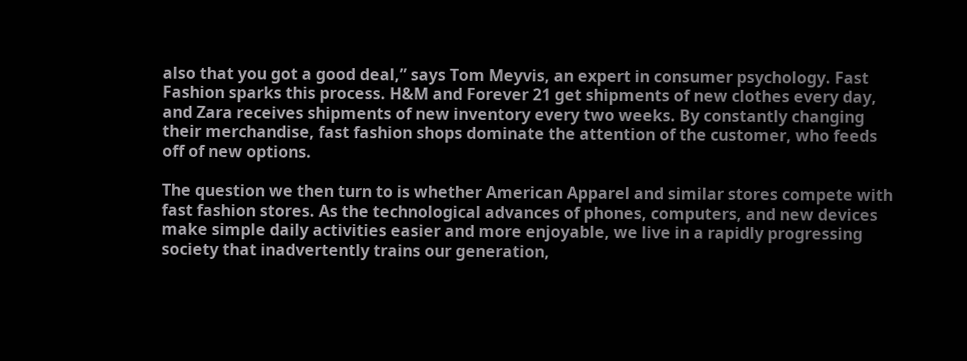also that you got a good deal,” says Tom Meyvis, an expert in consumer psychology. Fast Fashion sparks this process. H&M and Forever 21 get shipments of new clothes every day, and Zara receives shipments of new inventory every two weeks. By constantly changing their merchandise, fast fashion shops dominate the attention of the customer, who feeds off of new options.

The question we then turn to is whether American Apparel and similar stores compete with fast fashion stores. As the technological advances of phones, computers, and new devices make simple daily activities easier and more enjoyable, we live in a rapidly progressing society that inadvertently trains our generation,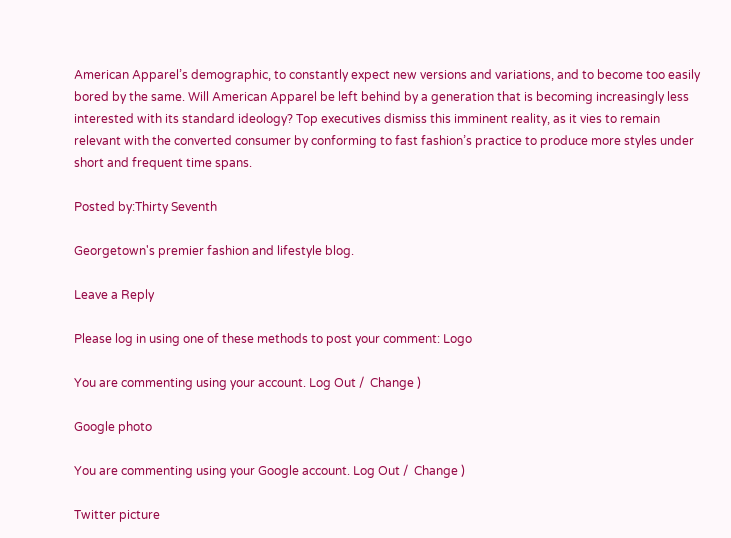American Apparel’s demographic, to constantly expect new versions and variations, and to become too easily bored by the same. Will American Apparel be left behind by a generation that is becoming increasingly less interested with its standard ideology? Top executives dismiss this imminent reality, as it vies to remain relevant with the converted consumer by conforming to fast fashion’s practice to produce more styles under short and frequent time spans.

Posted by:Thirty Seventh

Georgetown's premier fashion and lifestyle blog.

Leave a Reply

Please log in using one of these methods to post your comment: Logo

You are commenting using your account. Log Out /  Change )

Google photo

You are commenting using your Google account. Log Out /  Change )

Twitter picture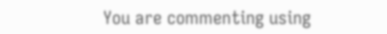You are commenting using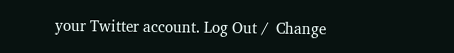your Twitter account. Log Out /  Change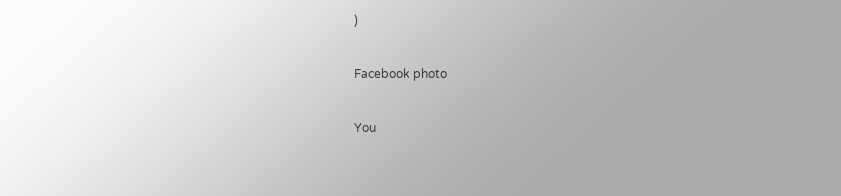)

Facebook photo

You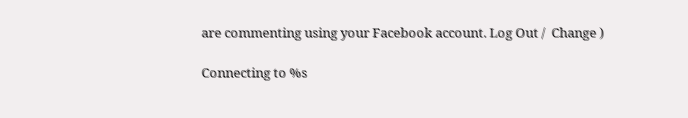are commenting using your Facebook account. Log Out /  Change )

Connecting to %s